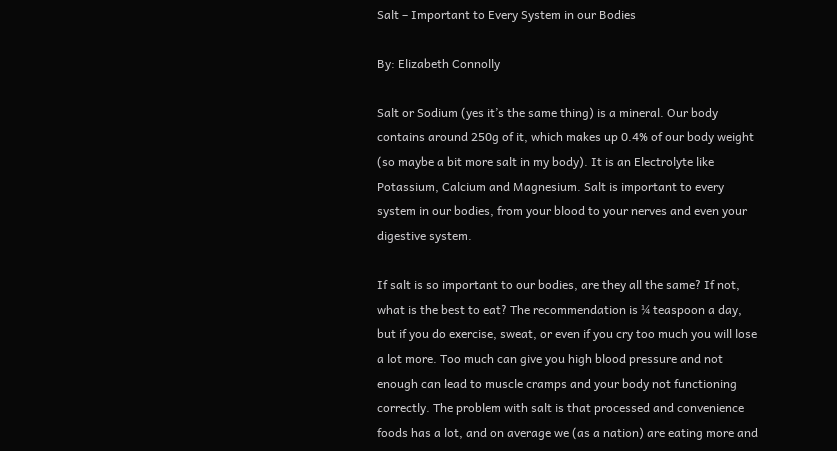Salt – Important to Every System in our Bodies

By: Elizabeth Connolly

Salt or Sodium (yes it’s the same thing) is a mineral. Our body contains around 250g of it, which makes up 0.4% of our body weight (so maybe a bit more salt in my body). It is an Electrolyte like Potassium, Calcium and Magnesium. Salt is important to every system in our bodies, from your blood to your nerves and even your digestive system.

If salt is so important to our bodies, are they all the same? If not, what is the best to eat? The recommendation is ¼ teaspoon a day, but if you do exercise, sweat, or even if you cry too much you will lose a lot more. Too much can give you high blood pressure and not enough can lead to muscle cramps and your body not functioning correctly. The problem with salt is that processed and convenience foods has a lot, and on average we (as a nation) are eating more and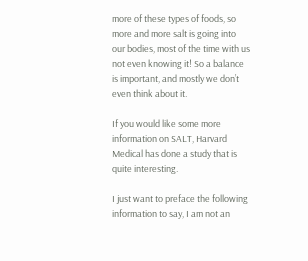more of these types of foods, so more and more salt is going into our bodies, most of the time with us not even knowing it! So a balance is important, and mostly we don’t even think about it.

If you would like some more information on SALT, Harvard Medical has done a study that is quite interesting.

I just want to preface the following information to say, I am not an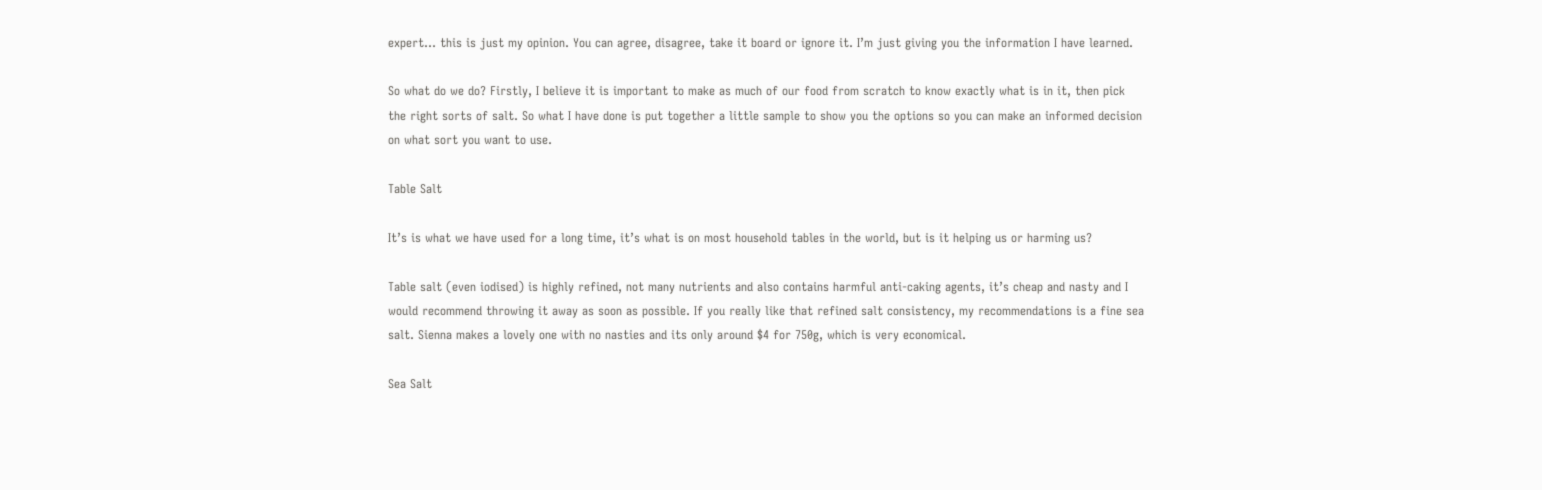expert… this is just my opinion. You can agree, disagree, take it board or ignore it. I’m just giving you the information I have learned.

So what do we do? Firstly, I believe it is important to make as much of our food from scratch to know exactly what is in it, then pick the right sorts of salt. So what I have done is put together a little sample to show you the options so you can make an informed decision on what sort you want to use.

Table Salt

It’s is what we have used for a long time, it’s what is on most household tables in the world, but is it helping us or harming us?

Table salt (even iodised) is highly refined, not many nutrients and also contains harmful anti-caking agents, it’s cheap and nasty and I would recommend throwing it away as soon as possible. If you really like that refined salt consistency, my recommendations is a fine sea salt. Sienna makes a lovely one with no nasties and its only around $4 for 750g, which is very economical.

Sea Salt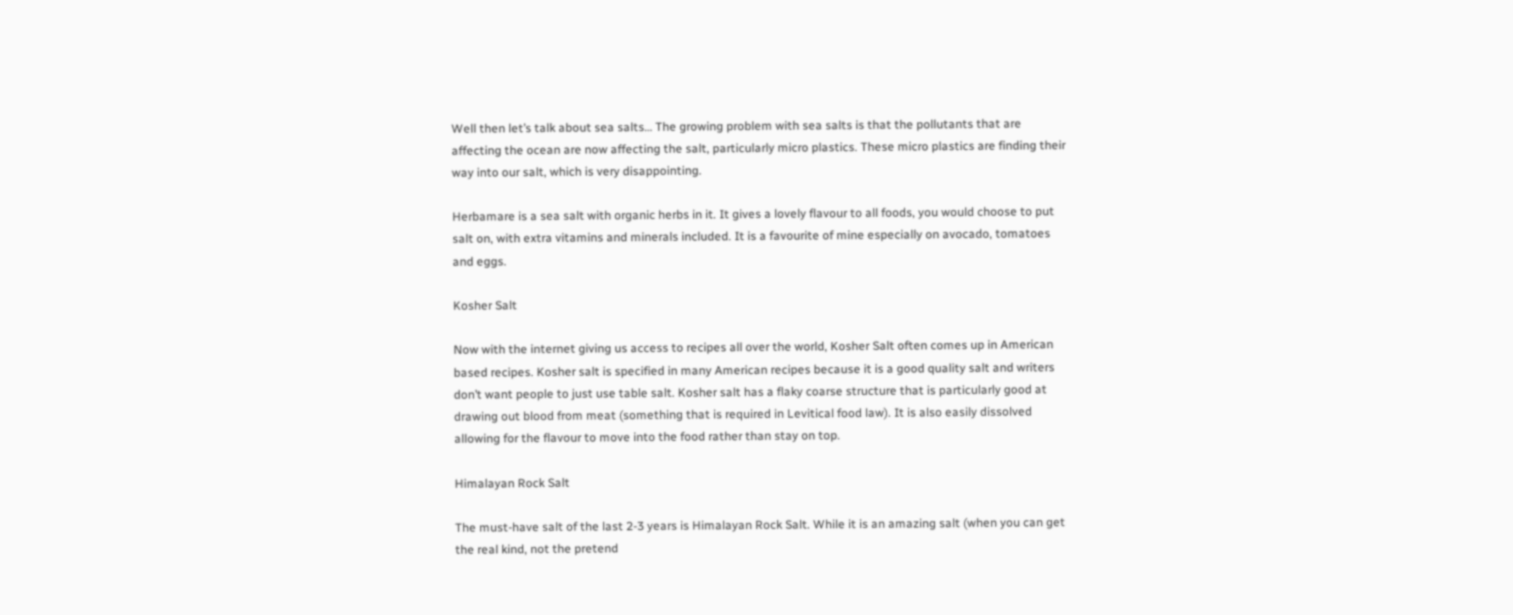Well then let’s talk about sea salts… The growing problem with sea salts is that the pollutants that are affecting the ocean are now affecting the salt, particularly micro plastics. These micro plastics are finding their way into our salt, which is very disappointing.

Herbamare is a sea salt with organic herbs in it. It gives a lovely flavour to all foods, you would choose to put salt on, with extra vitamins and minerals included. It is a favourite of mine especially on avocado, tomatoes and eggs.

Kosher Salt

Now with the internet giving us access to recipes all over the world, Kosher Salt often comes up in American based recipes. Kosher salt is specified in many American recipes because it is a good quality salt and writers don’t want people to just use table salt. Kosher salt has a flaky coarse structure that is particularly good at drawing out blood from meat (something that is required in Levitical food law). It is also easily dissolved allowing for the flavour to move into the food rather than stay on top.

Himalayan Rock Salt

The must-have salt of the last 2-3 years is Himalayan Rock Salt. While it is an amazing salt (when you can get the real kind, not the pretend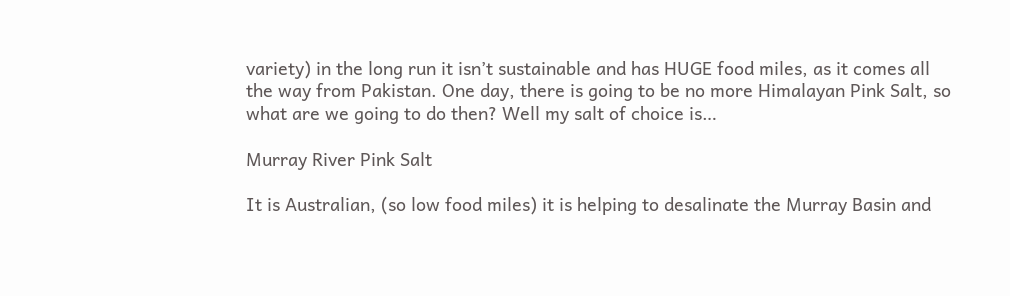variety) in the long run it isn’t sustainable and has HUGE food miles, as it comes all the way from Pakistan. One day, there is going to be no more Himalayan Pink Salt, so what are we going to do then? Well my salt of choice is…

Murray River Pink Salt

It is Australian, (so low food miles) it is helping to desalinate the Murray Basin and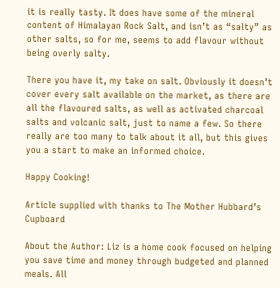it is really tasty. It does have some of the mineral content of Himalayan Rock Salt, and isn’t as “salty” as other salts, so for me, seems to add flavour without being overly salty.

There you have it, my take on salt. Obviously it doesn’t cover every salt available on the market, as there are all the flavoured salts, as well as activated charcoal salts and volcanic salt, just to name a few. So there really are too many to talk about it all, but this gives you a start to make an informed choice.

Happy Cooking!

Article supplied with thanks to The Mother Hubbard’s Cupboard

About the Author: Liz is a home cook focused on helping you save time and money through budgeted and planned meals. All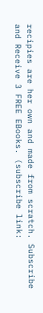recipies are her own and made from scratch. Subscribe and Receive 3 FREE EBooks. (subscribe link: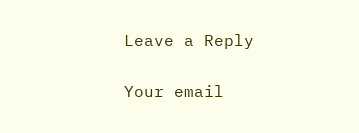Leave a Reply

Your email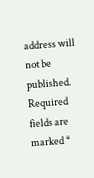address will not be published. Required fields are marked *